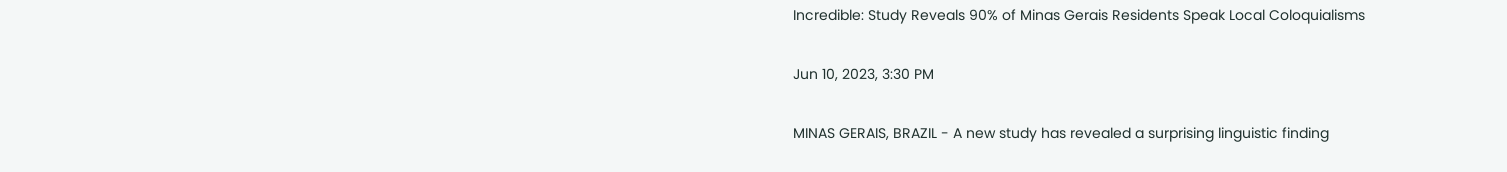Incredible: Study Reveals 90% of Minas Gerais Residents Speak Local Coloquialisms

Jun 10, 2023, 3:30 PM

MINAS GERAIS, BRAZIL - A new study has revealed a surprising linguistic finding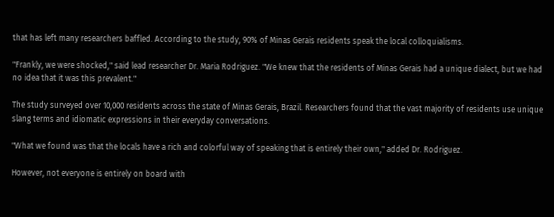that has left many researchers baffled. According to the study, 90% of Minas Gerais residents speak the local colloquialisms.

"Frankly, we were shocked," said lead researcher Dr. Maria Rodriguez. "We knew that the residents of Minas Gerais had a unique dialect, but we had no idea that it was this prevalent."

The study surveyed over 10,000 residents across the state of Minas Gerais, Brazil. Researchers found that the vast majority of residents use unique slang terms and idiomatic expressions in their everyday conversations.

"What we found was that the locals have a rich and colorful way of speaking that is entirely their own," added Dr. Rodriguez.

However, not everyone is entirely on board with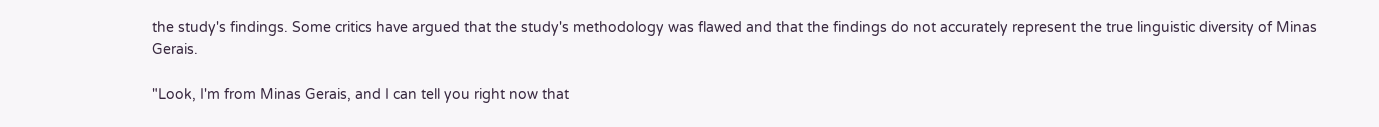the study's findings. Some critics have argued that the study's methodology was flawed and that the findings do not accurately represent the true linguistic diversity of Minas Gerais.

"Look, I'm from Minas Gerais, and I can tell you right now that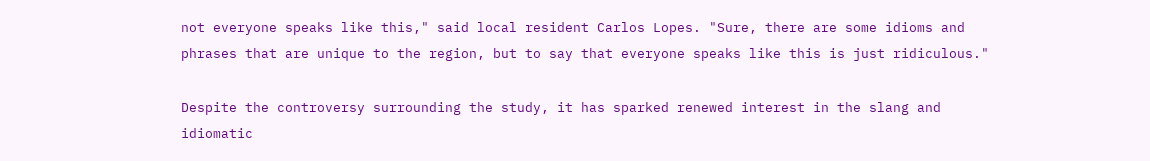not everyone speaks like this," said local resident Carlos Lopes. "Sure, there are some idioms and phrases that are unique to the region, but to say that everyone speaks like this is just ridiculous."

Despite the controversy surrounding the study, it has sparked renewed interest in the slang and idiomatic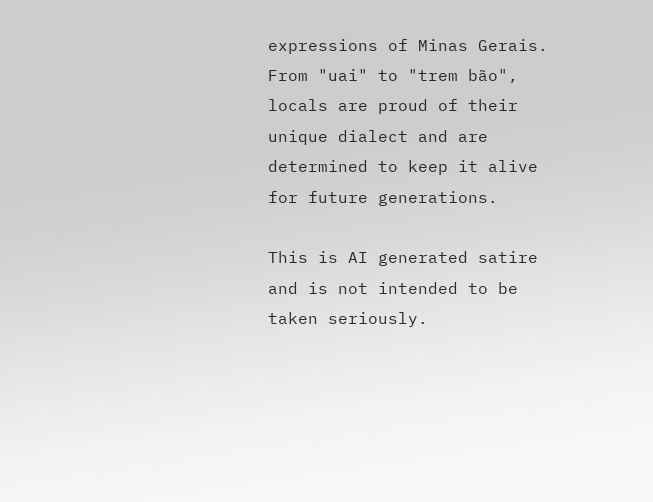expressions of Minas Gerais. From "uai" to "trem bão", locals are proud of their unique dialect and are determined to keep it alive for future generations.

This is AI generated satire and is not intended to be taken seriously.